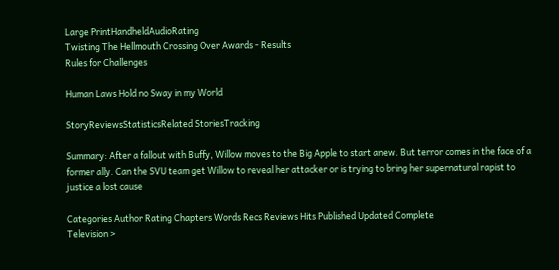Large PrintHandheldAudioRating
Twisting The Hellmouth Crossing Over Awards - Results
Rules for Challenges

Human Laws Hold no Sway in my World

StoryReviewsStatisticsRelated StoriesTracking

Summary: After a fallout with Buffy, Willow moves to the Big Apple to start anew. But terror comes in the face of a former ally. Can the SVU team get Willow to reveal her attacker or is trying to bring her supernatural rapist to justice a lost cause

Categories Author Rating Chapters Words Recs Reviews Hits Published Updated Complete
Television >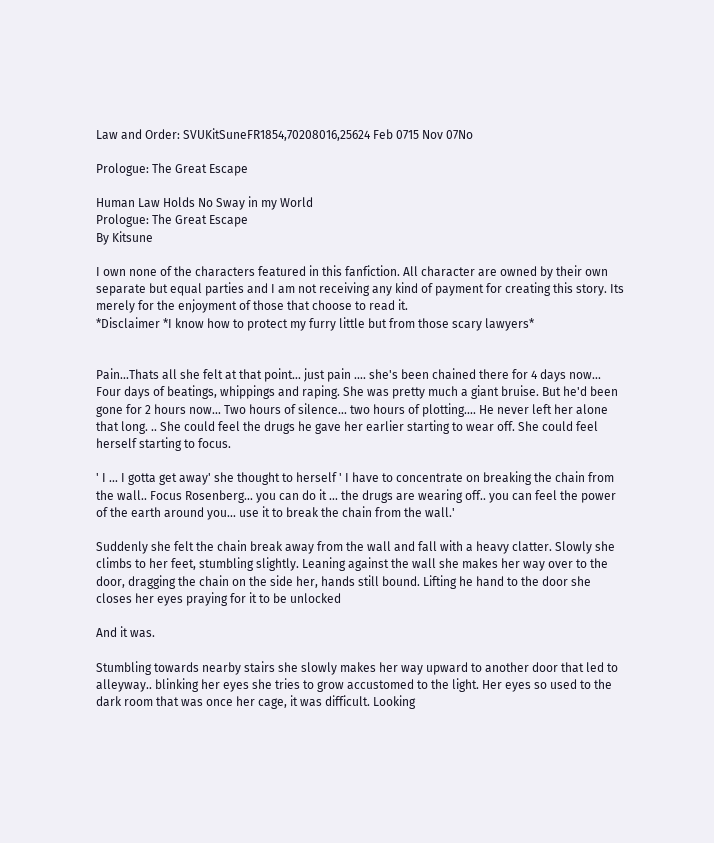Law and Order: SVUKitSuneFR1854,70208016,25624 Feb 0715 Nov 07No

Prologue: The Great Escape

Human Law Holds No Sway in my World
Prologue: The Great Escape
By Kitsune

I own none of the characters featured in this fanfiction. All character are owned by their own separate but equal parties and I am not receiving any kind of payment for creating this story. Its merely for the enjoyment of those that choose to read it.
*Disclaimer *I know how to protect my furry little but from those scary lawyers*


Pain...Thats all she felt at that point... just pain .... she's been chained there for 4 days now... Four days of beatings, whippings and raping. She was pretty much a giant bruise. But he'd been gone for 2 hours now... Two hours of silence... two hours of plotting.... He never left her alone that long. .. She could feel the drugs he gave her earlier starting to wear off. She could feel herself starting to focus.

' I ... I gotta get away' she thought to herself ' I have to concentrate on breaking the chain from the wall.. Focus Rosenberg... you can do it ... the drugs are wearing off.. you can feel the power of the earth around you... use it to break the chain from the wall.'

Suddenly she felt the chain break away from the wall and fall with a heavy clatter. Slowly she climbs to her feet, stumbling slightly. Leaning against the wall she makes her way over to the door, dragging the chain on the side her, hands still bound. Lifting he hand to the door she closes her eyes praying for it to be unlocked

And it was.

Stumbling towards nearby stairs she slowly makes her way upward to another door that led to alleyway.. blinking her eyes she tries to grow accustomed to the light. Her eyes so used to the dark room that was once her cage, it was difficult. Looking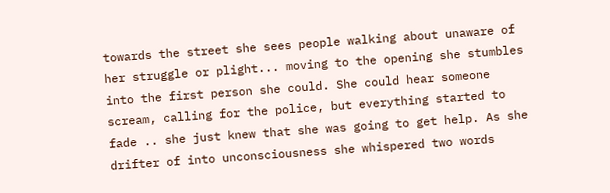towards the street she sees people walking about unaware of her struggle or plight... moving to the opening she stumbles into the first person she could. She could hear someone scream, calling for the police, but everything started to fade .. she just knew that she was going to get help. As she drifter of into unconsciousness she whispered two words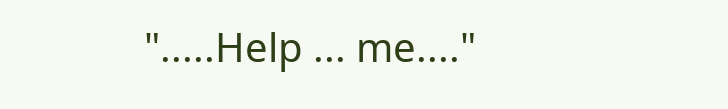".....Help ... me...."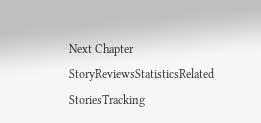Next Chapter
StoryReviewsStatisticsRelated StoriesTracking